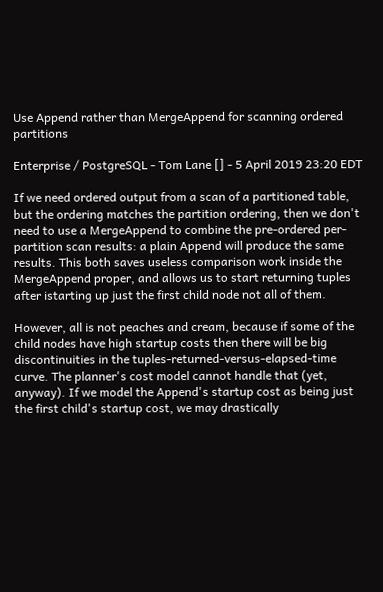Use Append rather than MergeAppend for scanning ordered partitions

Enterprise / PostgreSQL - Tom Lane [] - 5 April 2019 23:20 EDT

If we need ordered output from a scan of a partitioned table, but the ordering matches the partition ordering, then we don't need to use a MergeAppend to combine the pre-ordered per-partition scan results: a plain Append will produce the same results. This both saves useless comparison work inside the MergeAppend proper, and allows us to start returning tuples after istarting up just the first child node not all of them.

However, all is not peaches and cream, because if some of the child nodes have high startup costs then there will be big discontinuities in the tuples-returned-versus-elapsed-time curve. The planner's cost model cannot handle that (yet, anyway). If we model the Append's startup cost as being just the first child's startup cost, we may drastically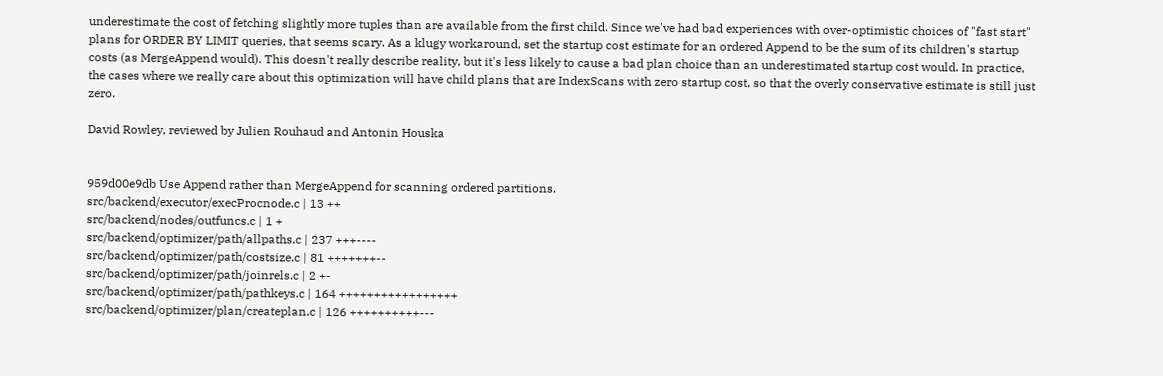underestimate the cost of fetching slightly more tuples than are available from the first child. Since we've had bad experiences with over-optimistic choices of "fast start" plans for ORDER BY LIMIT queries, that seems scary. As a klugy workaround, set the startup cost estimate for an ordered Append to be the sum of its children's startup costs (as MergeAppend would). This doesn't really describe reality, but it's less likely to cause a bad plan choice than an underestimated startup cost would. In practice, the cases where we really care about this optimization will have child plans that are IndexScans with zero startup cost, so that the overly conservative estimate is still just zero.

David Rowley, reviewed by Julien Rouhaud and Antonin Houska


959d00e9db Use Append rather than MergeAppend for scanning ordered partitions.
src/backend/executor/execProcnode.c | 13 ++
src/backend/nodes/outfuncs.c | 1 +
src/backend/optimizer/path/allpaths.c | 237 +++----
src/backend/optimizer/path/costsize.c | 81 +++++++--
src/backend/optimizer/path/joinrels.c | 2 +-
src/backend/optimizer/path/pathkeys.c | 164 +++++++++++++++++
src/backend/optimizer/plan/createplan.c | 126 ++++++++++---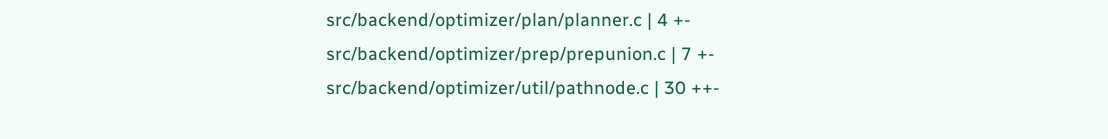src/backend/optimizer/plan/planner.c | 4 +-
src/backend/optimizer/prep/prepunion.c | 7 +-
src/backend/optimizer/util/pathnode.c | 30 ++-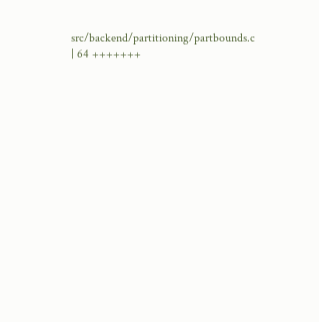src/backend/partitioning/partbounds.c | 64 +++++++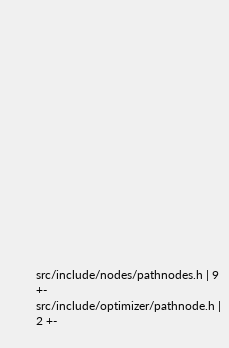src/include/nodes/pathnodes.h | 9 +-
src/include/optimizer/pathnode.h | 2 +-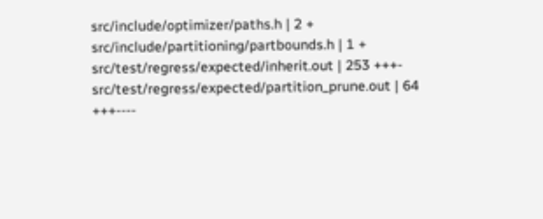src/include/optimizer/paths.h | 2 +
src/include/partitioning/partbounds.h | 1 +
src/test/regress/expected/inherit.out | 253 +++-
src/test/regress/expected/partition_prune.out | 64 +++----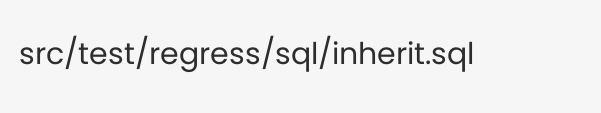src/test/regress/sql/inherit.sql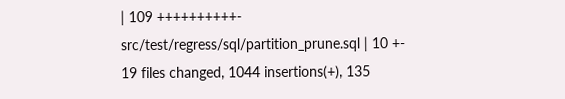| 109 ++++++++++-
src/test/regress/sql/partition_prune.sql | 10 +-
19 files changed, 1044 insertions(+), 135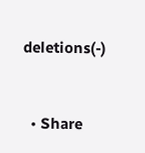deletions(-)


  • Share